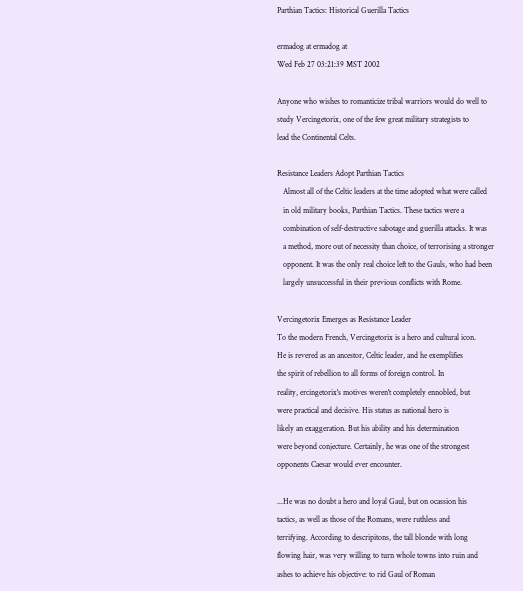Parthian Tactics: Historical Guerilla Tactics

ermadog at ermadog at
Wed Feb 27 03:21:39 MST 2002

Anyone who wishes to romanticize tribal warriors would do well to
study Vercingetorix, one of the few great military strategists to
lead the Continental Celts.

Resistance Leaders Adopt Parthian Tactics
   Almost all of the Celtic leaders at the time adopted what were called
   in old military books, Parthian Tactics. These tactics were a
   combination of self-destructive sabotage and guerilla attacks. It was
   a method, more out of necessity than choice, of terrorising a stronger
   opponent. It was the only real choice left to the Gauls, who had been
   largely unsuccessful in their previous conflicts with Rome.

Vercingetorix Emerges as Resistance Leader
To the modern French, Vercingetorix is a hero and cultural icon.
He is revered as an ancestor, Celtic leader, and he exemplifies
the spirit of rebellion to all forms of foreign control. In
reality, ercingetorix's motives weren't completely ennobled, but
were practical and decisive. His status as national hero is
likely an exaggeration. But his ability and his determination
were beyond conjecture. Certainly, he was one of the strongest
opponents Caesar would ever encounter.

...He was no doubt a hero and loyal Gaul, but on ocassion his
tactics, as well as those of the Romans, were ruthless and
terrifying. According to descripitons, the tall blonde with long
flowing hair, was very willing to turn whole towns into ruin and
ashes to achieve his objective: to rid Gaul of Roman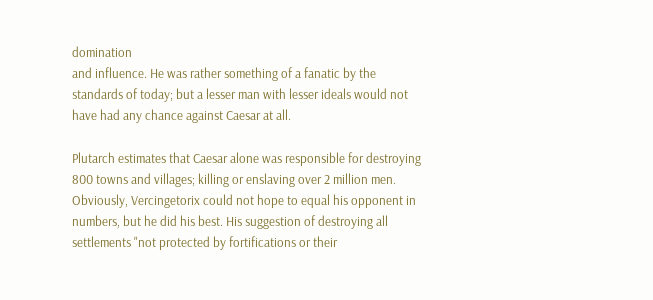domination
and influence. He was rather something of a fanatic by the
standards of today; but a lesser man with lesser ideals would not
have had any chance against Caesar at all.

Plutarch estimates that Caesar alone was responsible for destroying
800 towns and villages; killing or enslaving over 2 million men.
Obviously, Vercingetorix could not hope to equal his opponent in
numbers, but he did his best. His suggestion of destroying all
settlements "not protected by fortifications or their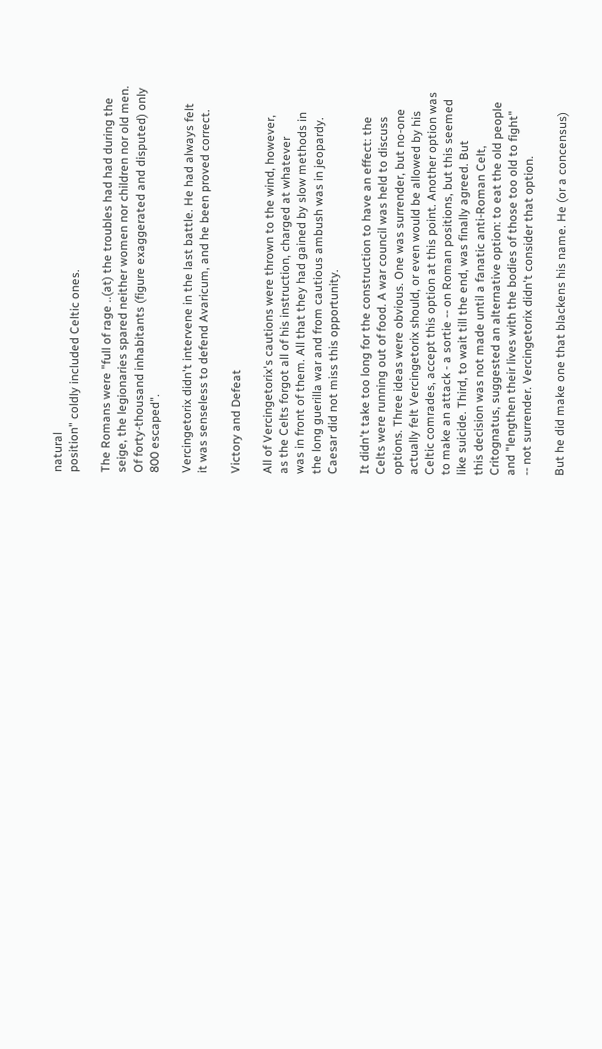natural
position" coldly included Celtic ones.

The Romans were "full of rage ..(at) the troubles had had during the
seige, the legionaries spared neither women nor children nor old men.
Of forty-thousand inhabitants (figure exaggerated and disputed) only
800 escaped".

Vercingetorix didn't intervene in the last battle. He had always felt
it was senseless to defend Avaricum, and he been proved correct.

Victory and Defeat

All of Vercingetorix's cautions were thrown to the wind, however,
as the Celts forgot all of his instruction, charged at whatever
was in front of them. All that they had gained by slow methods in
the long guerilla war and from cautious ambush was in jeopardy.
Caesar did not miss this opportunity.

It didn't take too long for the construction to have an effect: the
Celts were running out of food. A war council was held to discuss
options. Three ideas were obvious. One was surrender, but no-one
actually felt Vercingetorix should, or even would be allowed by his
Celtic comrades, accept this option at this point. Another option was
to make an attack - a sortie -- on Roman positions, but this seemed
like suicide. Third, to wait till the end, was finally agreed. But
this decision was not made until a fanatic anti-Roman Celt,
Critognatus, suggested an alternative option: to eat the old people
and "lengthen their lives with the bodies of those too old to fight"
-- not surrender. Vercingetorix didn't consider that option.

But he did make one that blackens his name. He (or a concensus)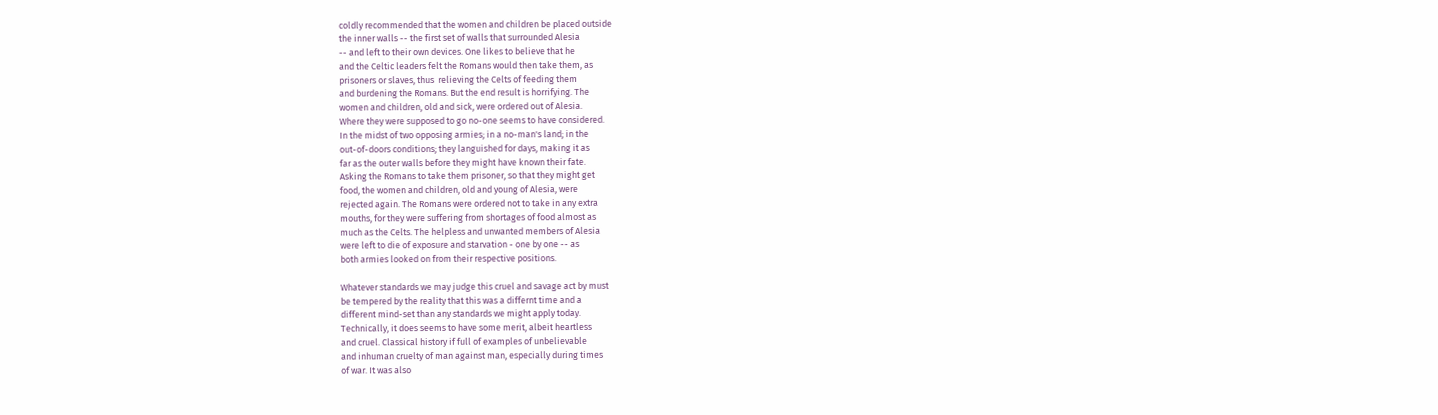coldly recommended that the women and children be placed outside
the inner walls -- the first set of walls that surrounded Alesia
-- and left to their own devices. One likes to believe that he
and the Celtic leaders felt the Romans would then take them, as
prisoners or slaves, thus  relieving the Celts of feeding them
and burdening the Romans. But the end result is horrifying. The
women and children, old and sick, were ordered out of Alesia.
Where they were supposed to go no-one seems to have considered.
In the midst of two opposing armies; in a no-man's land; in the
out-of-doors conditions; they languished for days, making it as
far as the outer walls before they might have known their fate.
Asking the Romans to take them prisoner, so that they might get
food, the women and children, old and young of Alesia, were
rejected again. The Romans were ordered not to take in any extra
mouths, for they were suffering from shortages of food almost as
much as the Celts. The helpless and unwanted members of Alesia
were left to die of exposure and starvation - one by one -- as
both armies looked on from their respective positions.

Whatever standards we may judge this cruel and savage act by must
be tempered by the reality that this was a differnt time and a
different mind-set than any standards we might apply today.
Technically, it does seems to have some merit, albeit heartless
and cruel. Classical history if full of examples of unbelievable
and inhuman cruelty of man against man, especially during times
of war. It was also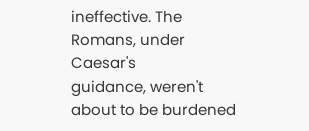ineffective. The Romans, under Caesar's
guidance, weren't about to be burdened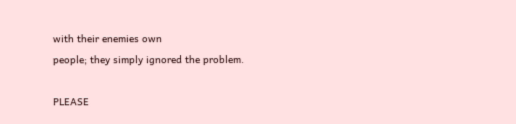with their enemies own
people; they simply ignored the problem.

PLEASE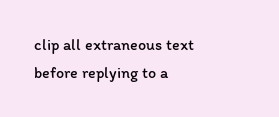clip all extraneous text before replying to a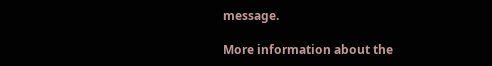message.

More information about the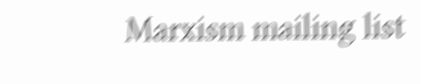Marxism mailing list